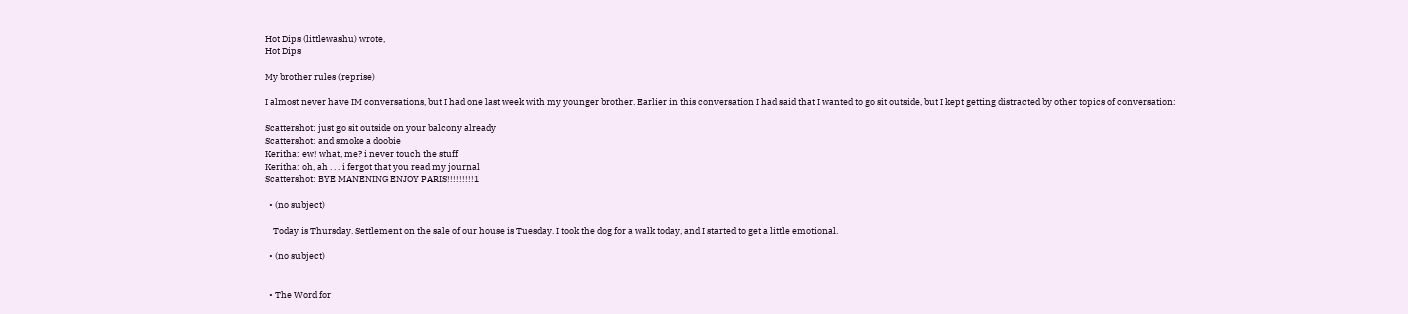Hot Dips (littlewashu) wrote,
Hot Dips

My brother rules (reprise)

I almost never have IM conversations, but I had one last week with my younger brother. Earlier in this conversation I had said that I wanted to go sit outside, but I kept getting distracted by other topics of conversation:

Scattershot: just go sit outside on your balcony already
Scattershot: and smoke a doobie
Keritha: ew! what, me? i never touch the stuff
Keritha: oh, ah . . . i fergot that you read my journal
Scattershot: BYE MANENING ENJOY PARIS!!!!!!!!!1

  • (no subject)

    Today is Thursday. Settlement on the sale of our house is Tuesday. I took the dog for a walk today, and I started to get a little emotional.

  • (no subject)


  • The Word for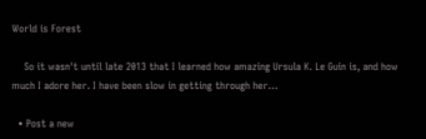World is Forest

    So it wasn't until late 2013 that I learned how amazing Ursula K. Le Guin is, and how much I adore her. I have been slow in getting through her…

  • Post a new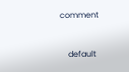comment


    default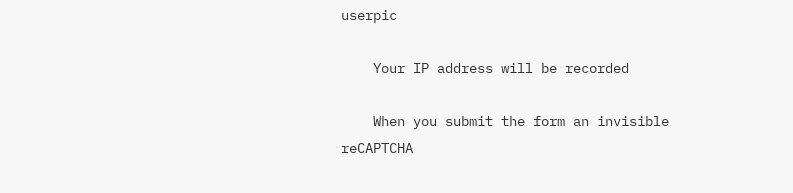userpic

    Your IP address will be recorded

    When you submit the form an invisible reCAPTCHA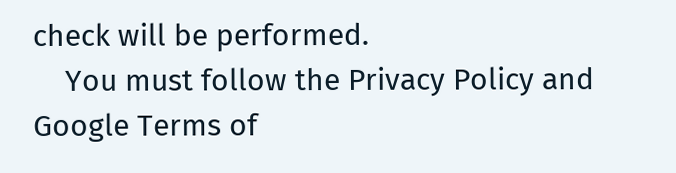check will be performed.
    You must follow the Privacy Policy and Google Terms of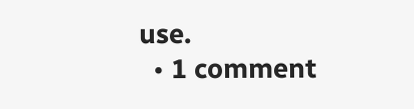use.
  • 1 comment